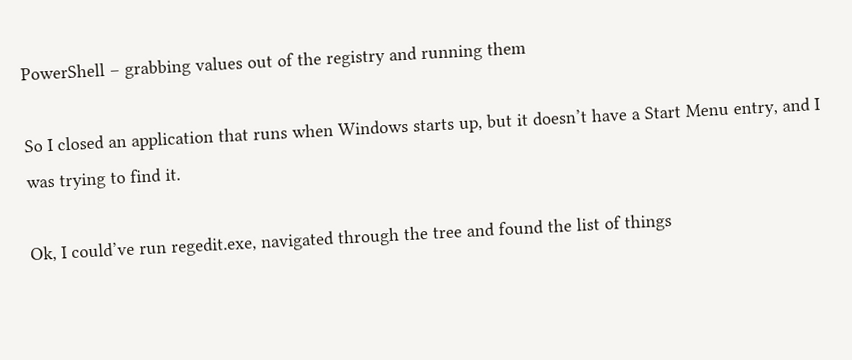PowerShell – grabbing values out of the registry and running them

So I closed an application that runs when Windows starts up, but it doesn’t have a Start Menu entry, and I was trying to find it.

Ok, I could’ve run regedit.exe, navigated through the tree and found the list of things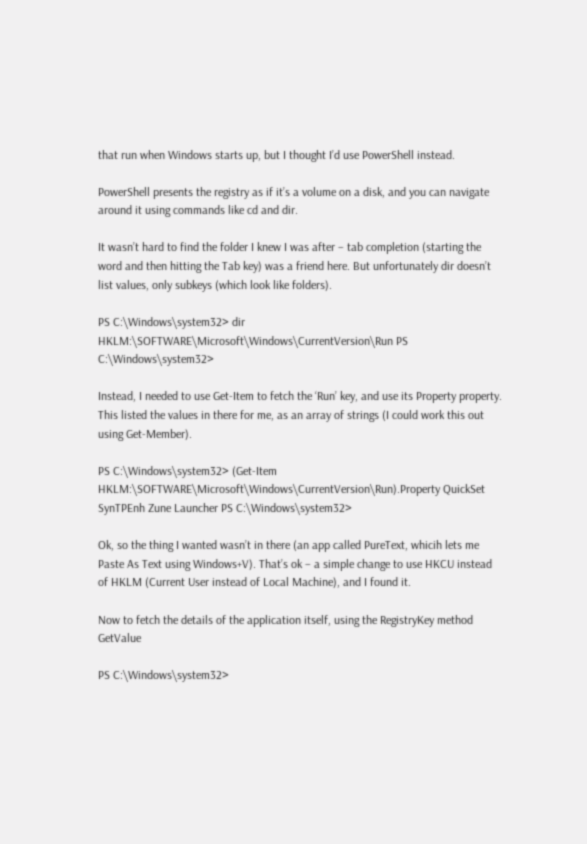that run when Windows starts up, but I thought I’d use PowerShell instead.

PowerShell presents the registry as if it’s a volume on a disk, and you can navigate around it using commands like cd and dir.

It wasn’t hard to find the folder I knew I was after – tab completion (starting the word and then hitting the Tab key) was a friend here. But unfortunately dir doesn’t list values, only subkeys (which look like folders).

PS C:\Windows\system32> dir HKLM:\SOFTWARE\Microsoft\Windows\CurrentVersion\Run PS C:\Windows\system32>

Instead, I needed to use Get-Item to fetch the ‘Run’ key, and use its Property property. This listed the values in there for me, as an array of strings (I could work this out using Get-Member).

PS C:\Windows\system32> (Get-Item HKLM:\SOFTWARE\Microsoft\Windows\CurrentVersion\Run).Property QuickSet SynTPEnh Zune Launcher PS C:\Windows\system32>

Ok, so the thing I wanted wasn’t in there (an app called PureText, whicih lets me Paste As Text using Windows+V). That’s ok – a simple change to use HKCU instead of HKLM (Current User instead of Local Machine), and I found it.

Now to fetch the details of the application itself, using the RegistryKey method GetValue

PS C:\Windows\system32>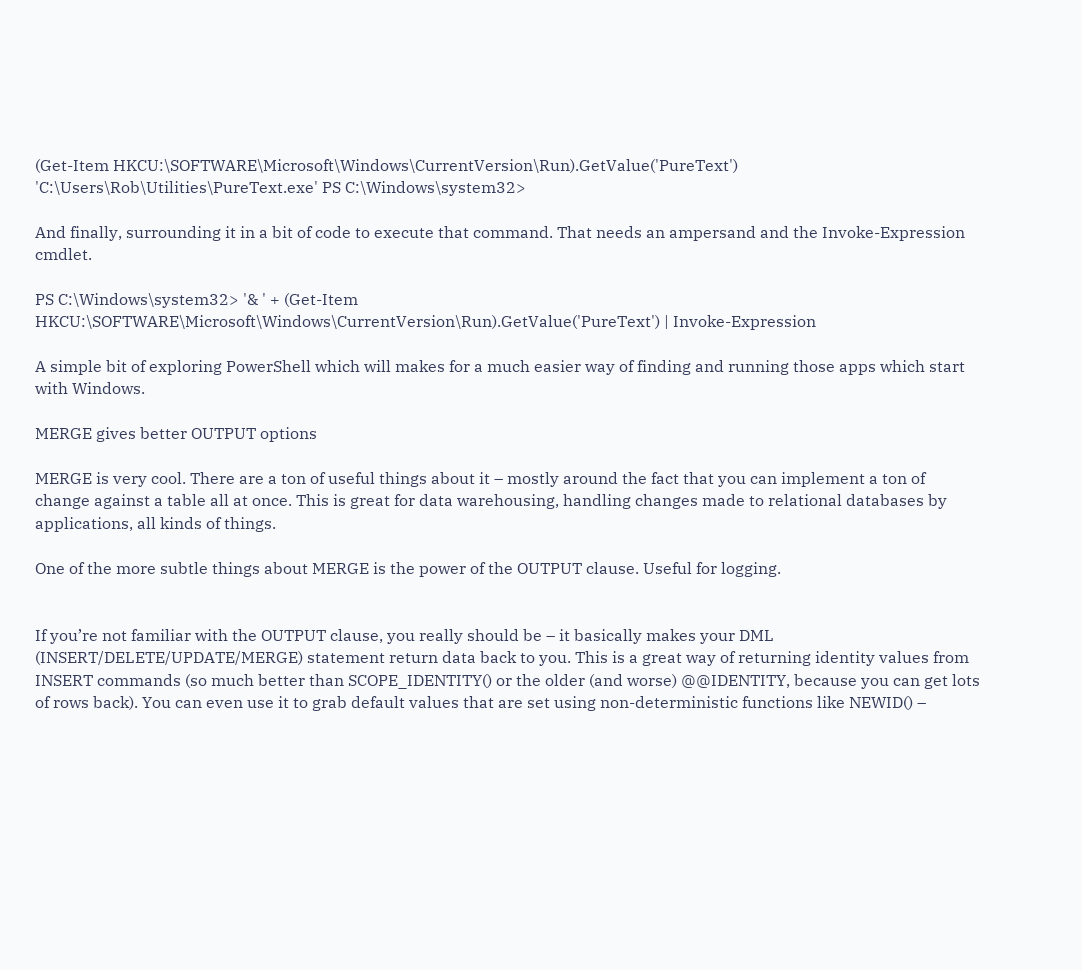(Get-Item HKCU:\SOFTWARE\Microsoft\Windows\CurrentVersion\Run).GetValue('PureText') 'C:\Users\Rob\Utilities\PureText.exe' PS C:\Windows\system32>

And finally, surrounding it in a bit of code to execute that command. That needs an ampersand and the Invoke-Expression cmdlet.

PS C:\Windows\system32> '& ' + (Get-Item HKCU:\SOFTWARE\Microsoft\Windows\CurrentVersion\Run).GetValue('PureText') | Invoke-Expression

A simple bit of exploring PowerShell which will makes for a much easier way of finding and running those apps which start with Windows.

MERGE gives better OUTPUT options

MERGE is very cool. There are a ton of useful things about it – mostly around the fact that you can implement a ton of change against a table all at once. This is great for data warehousing, handling changes made to relational databases by applications, all kinds of things.

One of the more subtle things about MERGE is the power of the OUTPUT clause. Useful for logging.


If you’re not familiar with the OUTPUT clause, you really should be – it basically makes your DML (INSERT/DELETE/UPDATE/MERGE) statement return data back to you. This is a great way of returning identity values from INSERT commands (so much better than SCOPE_IDENTITY() or the older (and worse) @@IDENTITY, because you can get lots of rows back). You can even use it to grab default values that are set using non-deterministic functions like NEWID() –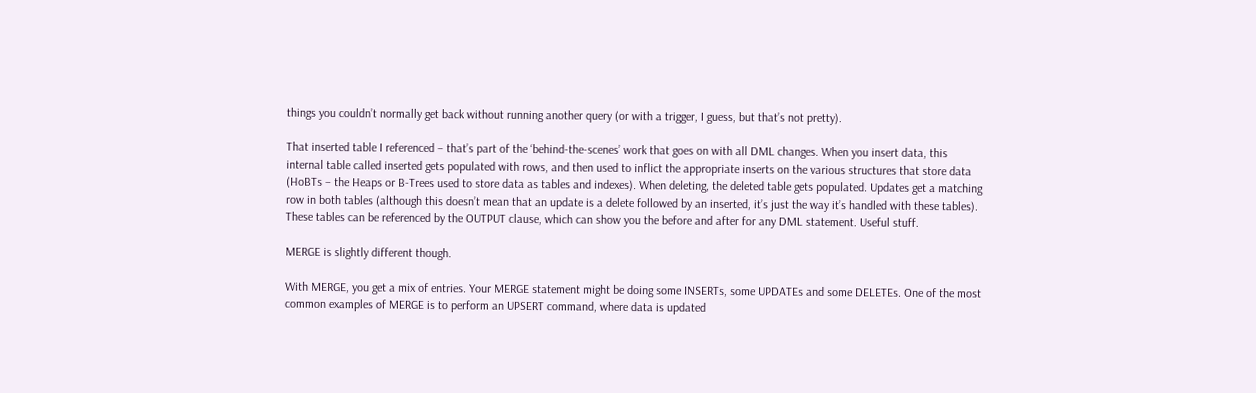things you couldn’t normally get back without running another query (or with a trigger, I guess, but that’s not pretty).

That inserted table I referenced – that’s part of the ‘behind-the-scenes’ work that goes on with all DML changes. When you insert data, this internal table called inserted gets populated with rows, and then used to inflict the appropriate inserts on the various structures that store data (HoBTs – the Heaps or B-Trees used to store data as tables and indexes). When deleting, the deleted table gets populated. Updates get a matching row in both tables (although this doesn’t mean that an update is a delete followed by an inserted, it’s just the way it’s handled with these tables). These tables can be referenced by the OUTPUT clause, which can show you the before and after for any DML statement. Useful stuff.

MERGE is slightly different though.

With MERGE, you get a mix of entries. Your MERGE statement might be doing some INSERTs, some UPDATEs and some DELETEs. One of the most common examples of MERGE is to perform an UPSERT command, where data is updated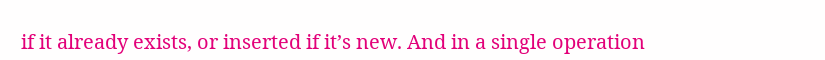if it already exists, or inserted if it’s new. And in a single operation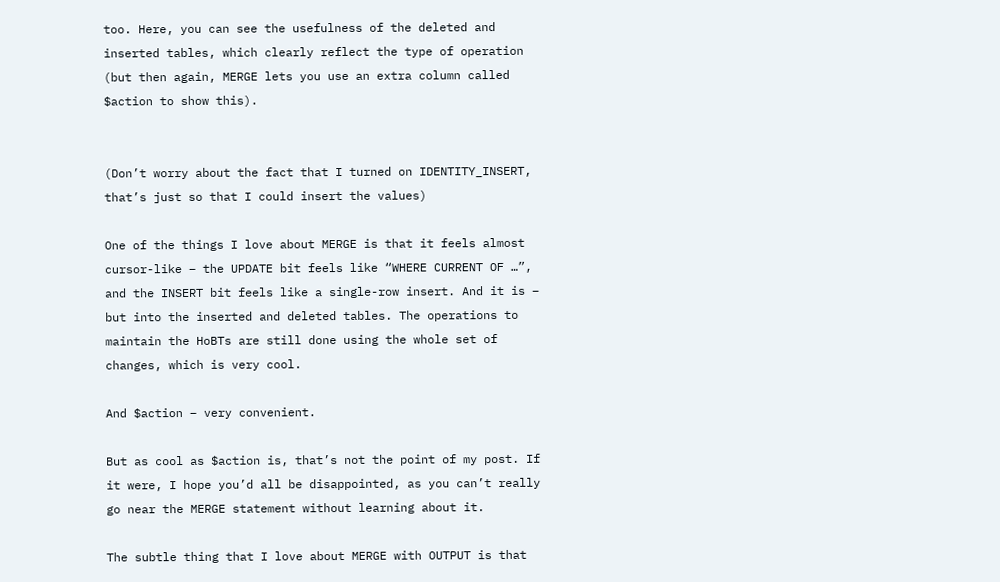too. Here, you can see the usefulness of the deleted and inserted tables, which clearly reflect the type of operation (but then again, MERGE lets you use an extra column called $action to show this).


(Don’t worry about the fact that I turned on IDENTITY_INSERT, that’s just so that I could insert the values)

One of the things I love about MERGE is that it feels almost cursor-like – the UPDATE bit feels like “WHERE CURRENT OF …”, and the INSERT bit feels like a single-row insert. And it is – but into the inserted and deleted tables. The operations to maintain the HoBTs are still done using the whole set of changes, which is very cool.

And $action – very convenient.

But as cool as $action is, that’s not the point of my post. If it were, I hope you’d all be disappointed, as you can’t really go near the MERGE statement without learning about it.

The subtle thing that I love about MERGE with OUTPUT is that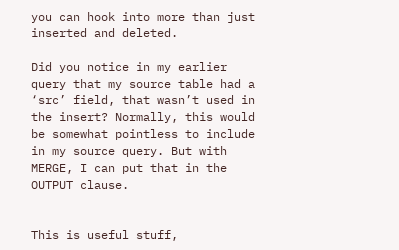you can hook into more than just inserted and deleted.

Did you notice in my earlier query that my source table had a ‘src’ field, that wasn’t used in the insert? Normally, this would be somewhat pointless to include in my source query. But with MERGE, I can put that in the OUTPUT clause.


This is useful stuff,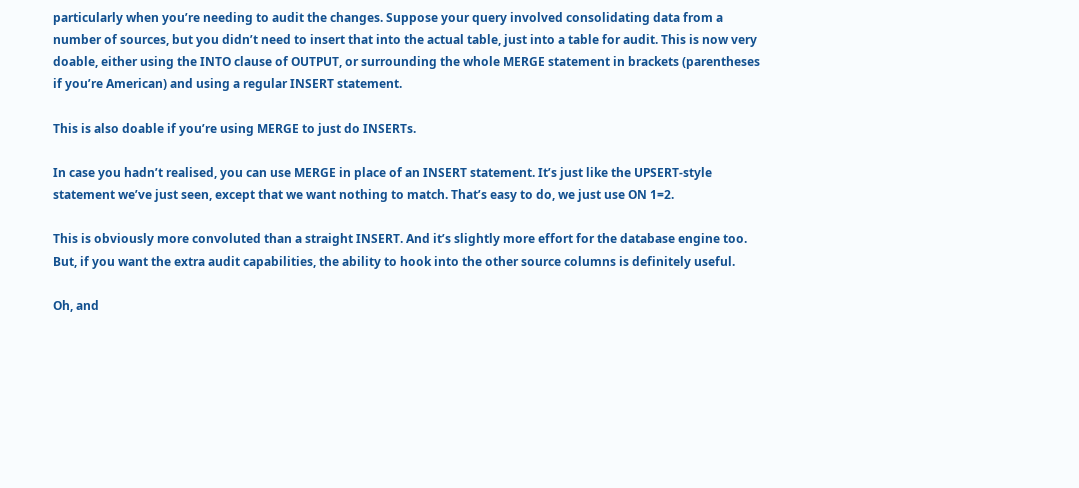particularly when you’re needing to audit the changes. Suppose your query involved consolidating data from a number of sources, but you didn’t need to insert that into the actual table, just into a table for audit. This is now very doable, either using the INTO clause of OUTPUT, or surrounding the whole MERGE statement in brackets (parentheses if you’re American) and using a regular INSERT statement.

This is also doable if you’re using MERGE to just do INSERTs.

In case you hadn’t realised, you can use MERGE in place of an INSERT statement. It’s just like the UPSERT-style statement we’ve just seen, except that we want nothing to match. That’s easy to do, we just use ON 1=2.

This is obviously more convoluted than a straight INSERT. And it’s slightly more effort for the database engine too. But, if you want the extra audit capabilities, the ability to hook into the other source columns is definitely useful.

Oh, and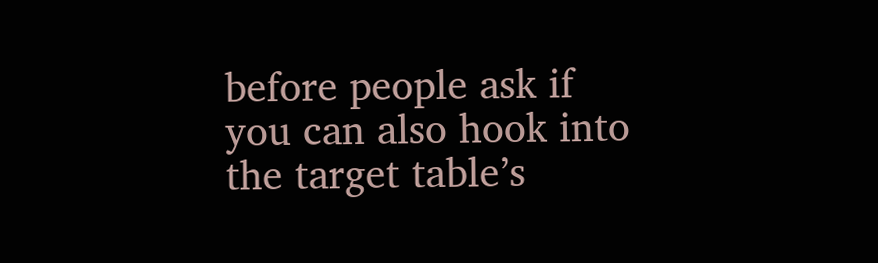before people ask if you can also hook into the target table’s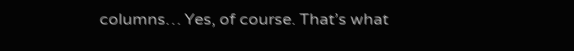columns… Yes, of course. That’s what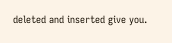deleted and inserted give you.